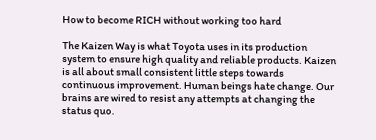How to become RICH without working too hard

The Kaizen Way is what Toyota uses in its production system to ensure high quality and reliable products. Kaizen is all about small consistent little steps towards continuous improvement. Human beings hate change. Our brains are wired to resist any attempts at changing the status quo.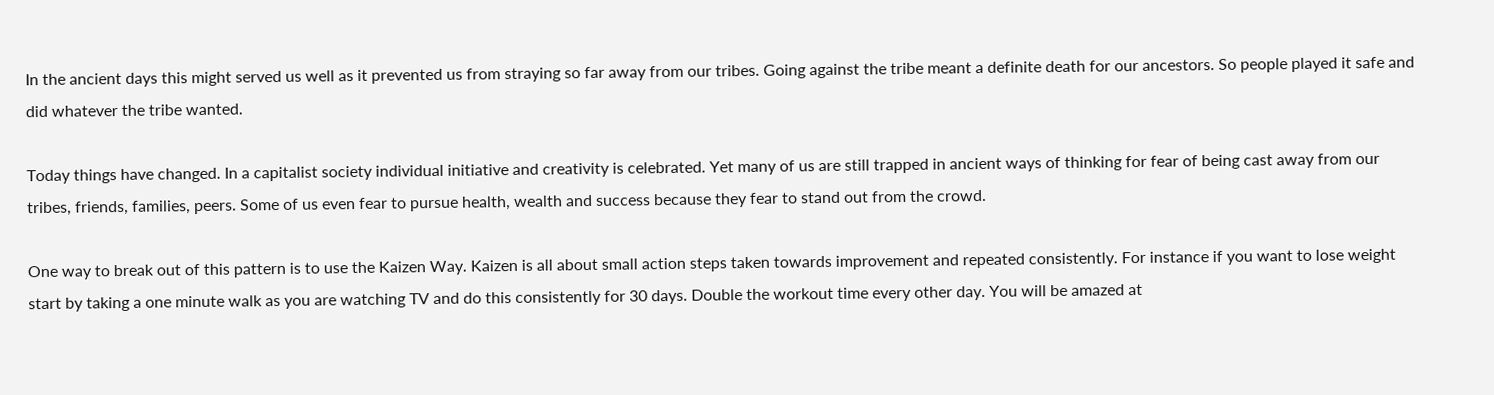In the ancient days this might served us well as it prevented us from straying so far away from our tribes. Going against the tribe meant a definite death for our ancestors. So people played it safe and did whatever the tribe wanted.

Today things have changed. In a capitalist society individual initiative and creativity is celebrated. Yet many of us are still trapped in ancient ways of thinking for fear of being cast away from our tribes, friends, families, peers. Some of us even fear to pursue health, wealth and success because they fear to stand out from the crowd.

One way to break out of this pattern is to use the Kaizen Way. Kaizen is all about small action steps taken towards improvement and repeated consistently. For instance if you want to lose weight start by taking a one minute walk as you are watching TV and do this consistently for 30 days. Double the workout time every other day. You will be amazed at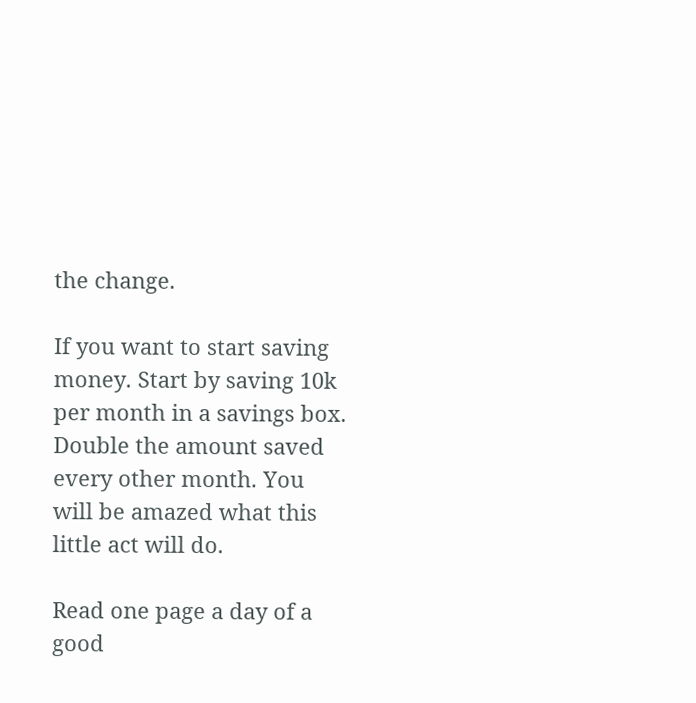the change.

If you want to start saving money. Start by saving 10k per month in a savings box. Double the amount saved every other month. You will be amazed what this little act will do.

Read one page a day of a good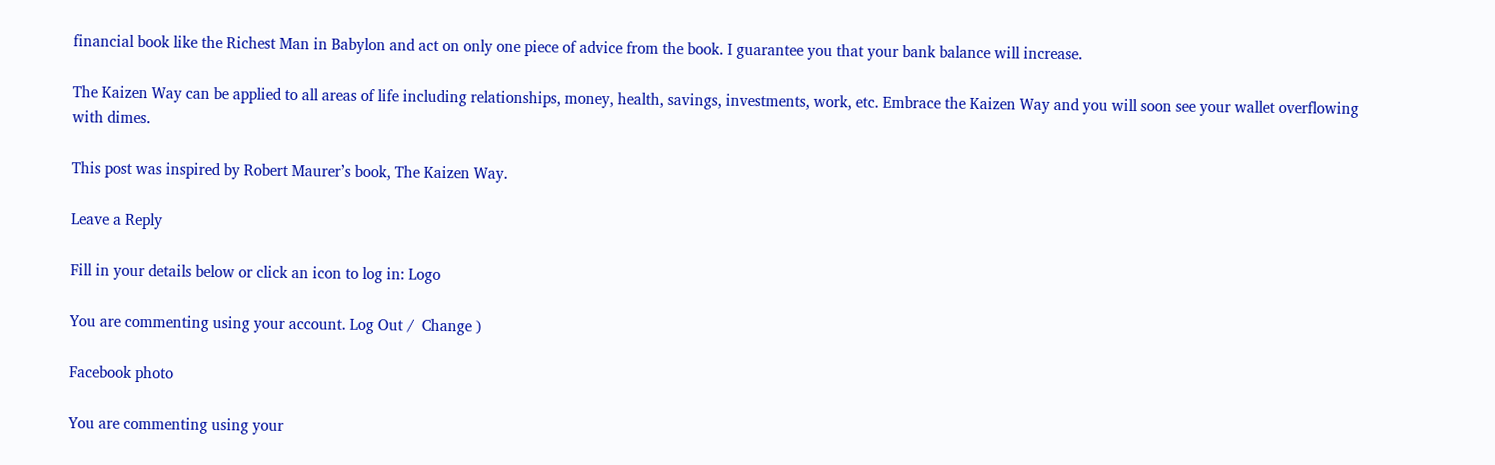financial book like the Richest Man in Babylon and act on only one piece of advice from the book. I guarantee you that your bank balance will increase.

The Kaizen Way can be applied to all areas of life including relationships, money, health, savings, investments, work, etc. Embrace the Kaizen Way and you will soon see your wallet overflowing with dimes.

This post was inspired by Robert Maurer’s book, The Kaizen Way.

Leave a Reply

Fill in your details below or click an icon to log in: Logo

You are commenting using your account. Log Out /  Change )

Facebook photo

You are commenting using your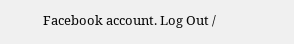Facebook account. Log Out /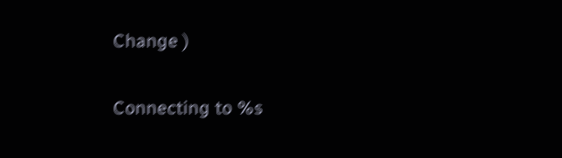Change )

Connecting to %s